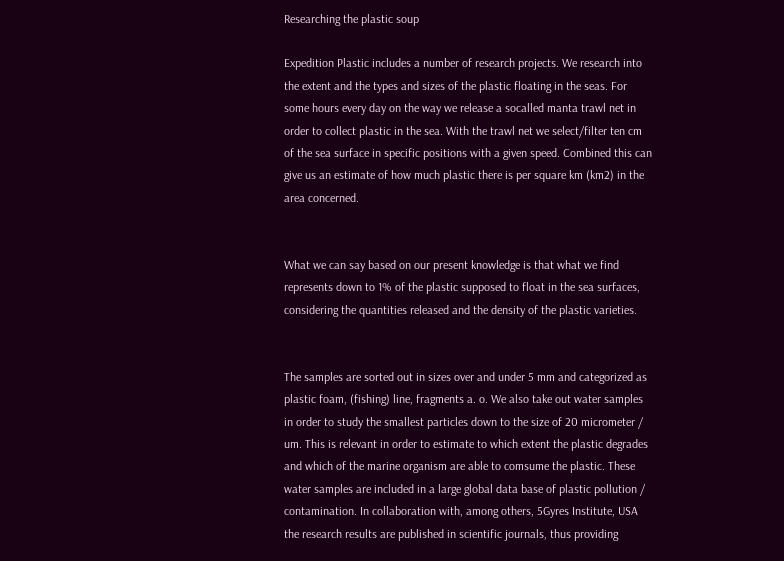Researching the plastic soup

Expedition Plastic includes a number of research projects. We research into the extent and the types and sizes of the plastic floating in the seas. For some hours every day on the way we release a socalled manta trawl net in order to collect plastic in the sea. With the trawl net we select/filter ten cm of the sea surface in specific positions with a given speed. Combined this can give us an estimate of how much plastic there is per square km (km2) in the area concerned.


What we can say based on our present knowledge is that what we find represents down to 1% of the plastic supposed to float in the sea surfaces, considering the quantities released and the density of the plastic varieties.


The samples are sorted out in sizes over and under 5 mm and categorized as plastic foam, (fishing) line, fragments a. o. We also take out water samples in order to study the smallest particles down to the size of 20 micrometer / um. This is relevant in order to estimate to which extent the plastic degrades and which of the marine organism are able to comsume the plastic. These water samples are included in a large global data base of plastic pollution / contamination. In collaboration with, among others, 5Gyres Institute, USA the research results are published in scientific journals, thus providing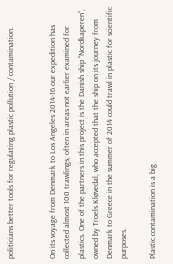politicians better tools for regulating plastic pollution / contamination.


On its voyage from Denmark to Los Angeles 2014-16 our expedition has collected almost 100 trawlings, often in areas not earlier examined for plastics. One of the partners in this project is the Danish ship “Nordkaperen”, owned by Troels Kløvedal, who accepted that the ship on its journey from Denmark to Greece in the summer of 2014 could trawl in plastic for scientific purposes.

Plastic contamination is a big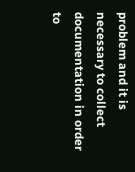problem and it is necessary to collect documentation in order to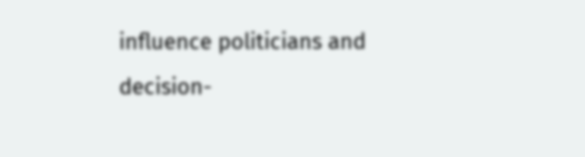influence politicians and decision-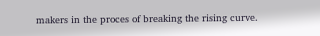makers in the proces of breaking the rising curve.